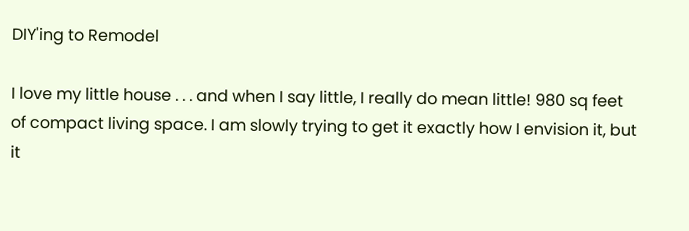DIY'ing to Remodel

I love my little house . . . and when I say little, I really do mean little! 980 sq feet of compact living space. I am slowly trying to get it exactly how I envision it, but it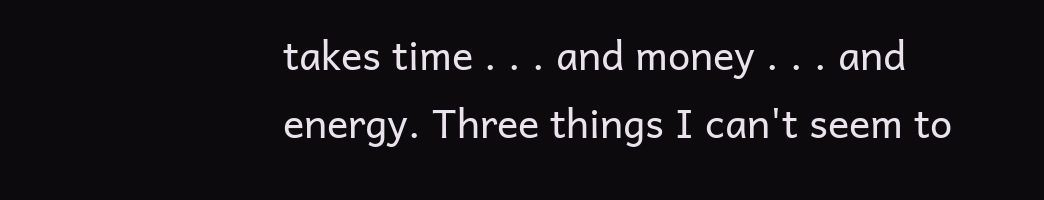takes time . . . and money . . . and energy. Three things I can't seem to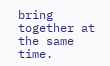bring together at the same time.